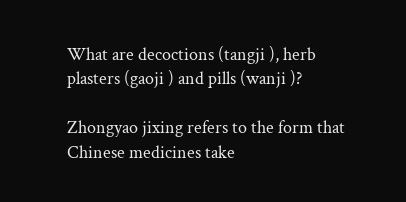What are decoctions (tangji ), herb plasters (gaoji ) and pills (wanji )?

Zhongyao jixing refers to the form that Chinese medicines take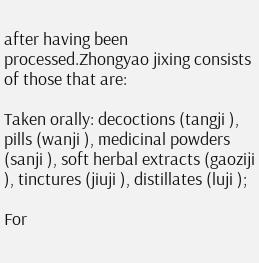after having been processed.Zhongyao jixing consists of those that are:

Taken orally: decoctions (tangji ), pills (wanji ), medicinal powders (sanji ), soft herbal extracts (gaoziji ), tinctures (jiuji ), distillates (luji );

For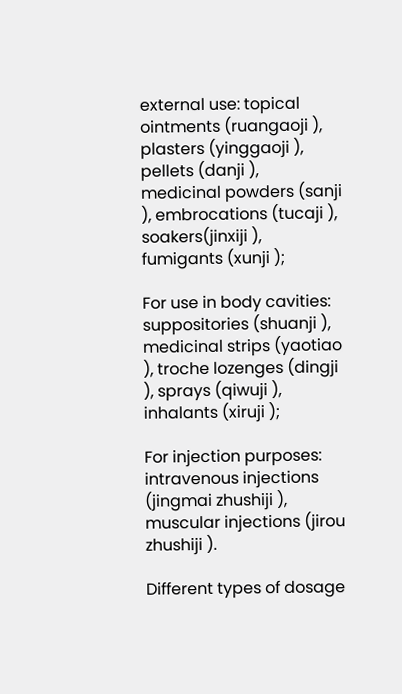external use: topical ointments (ruangaoji ), plasters (yinggaoji ), pellets (danji ), medicinal powders (sanji ), embrocations (tucaji ), soakers(jinxiji ), fumigants (xunji );

For use in body cavities: suppositories (shuanji ), medicinal strips (yaotiao ), troche lozenges (dingji ), sprays (qiwuji ), inhalants (xiruji );

For injection purposes: intravenous injections (jingmai zhushiji ), muscular injections (jirou zhushiji ).

Different types of dosage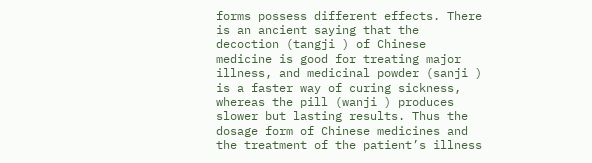forms possess different effects. There is an ancient saying that the decoction (tangji ) of Chinese medicine is good for treating major illness, and medicinal powder (sanji ) is a faster way of curing sickness, whereas the pill (wanji ) produces slower but lasting results. Thus the dosage form of Chinese medicines and the treatment of the patient’s illness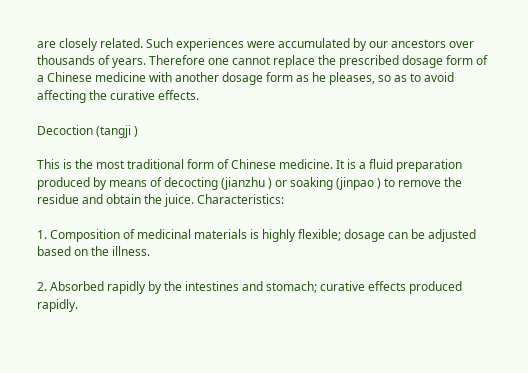are closely related. Such experiences were accumulated by our ancestors over thousands of years. Therefore one cannot replace the prescribed dosage form of a Chinese medicine with another dosage form as he pleases, so as to avoid affecting the curative effects.

Decoction (tangji )

This is the most traditional form of Chinese medicine. It is a fluid preparation produced by means of decocting (jianzhu ) or soaking (jinpao ) to remove the residue and obtain the juice. Characteristics:

1. Composition of medicinal materials is highly flexible; dosage can be adjusted based on the illness.

2. Absorbed rapidly by the intestines and stomach; curative effects produced rapidly.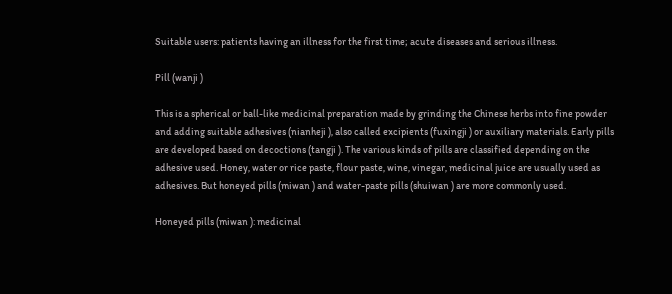Suitable users: patients having an illness for the first time; acute diseases and serious illness.

Pill (wanji )

This is a spherical or ball-like medicinal preparation made by grinding the Chinese herbs into fine powder and adding suitable adhesives (nianheji ), also called excipients (fuxingji ) or auxiliary materials. Early pills are developed based on decoctions (tangji ). The various kinds of pills are classified depending on the adhesive used. Honey, water or rice paste, flour paste, wine, vinegar, medicinal juice are usually used as adhesives. But honeyed pills (miwan ) and water-paste pills (shuiwan ) are more commonly used.

Honeyed pills (miwan ): medicinal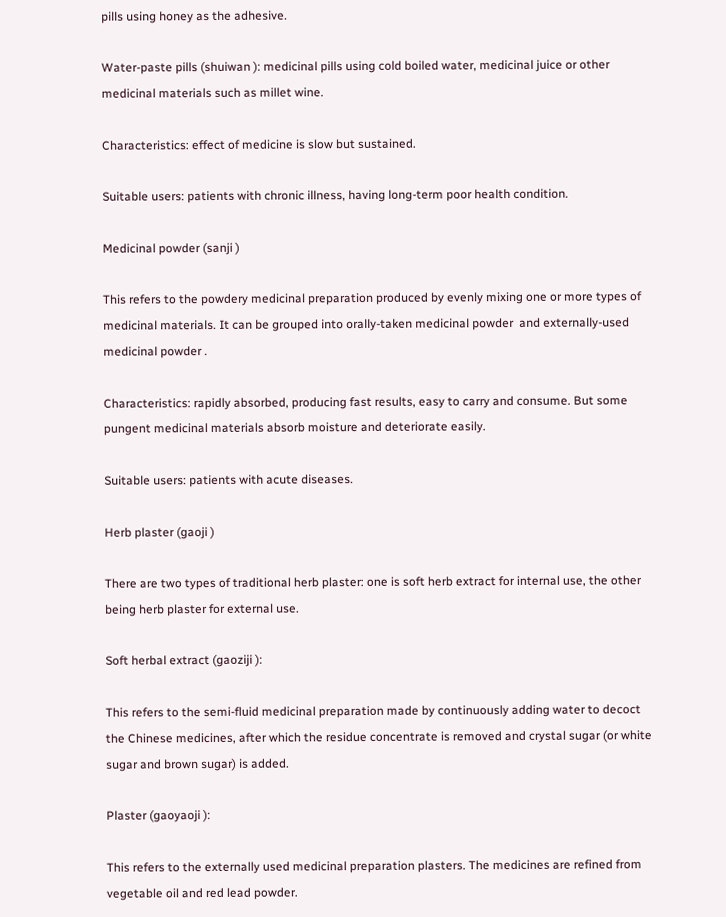pills using honey as the adhesive.

Water-paste pills (shuiwan ): medicinal pills using cold boiled water, medicinal juice or other medicinal materials such as millet wine.

Characteristics: effect of medicine is slow but sustained.

Suitable users: patients with chronic illness, having long-term poor health condition.

Medicinal powder (sanji )

This refers to the powdery medicinal preparation produced by evenly mixing one or more types of medicinal materials. It can be grouped into orally-taken medicinal powder  and externally-used medicinal powder .

Characteristics: rapidly absorbed, producing fast results, easy to carry and consume. But some pungent medicinal materials absorb moisture and deteriorate easily.

Suitable users: patients with acute diseases.

Herb plaster (gaoji )

There are two types of traditional herb plaster: one is soft herb extract for internal use, the other being herb plaster for external use.

Soft herbal extract (gaoziji ):

This refers to the semi-fluid medicinal preparation made by continuously adding water to decoct the Chinese medicines, after which the residue concentrate is removed and crystal sugar (or white sugar and brown sugar) is added.

Plaster (gaoyaoji ):

This refers to the externally used medicinal preparation plasters. The medicines are refined from vegetable oil and red lead powder.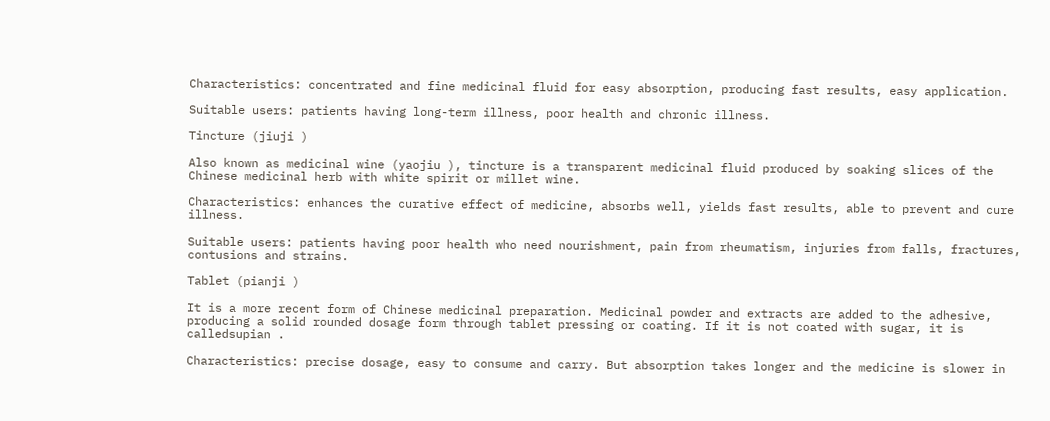Characteristics: concentrated and fine medicinal fluid for easy absorption, producing fast results, easy application.

Suitable users: patients having long-term illness, poor health and chronic illness.

Tincture (jiuji )

Also known as medicinal wine (yaojiu ), tincture is a transparent medicinal fluid produced by soaking slices of the Chinese medicinal herb with white spirit or millet wine.

Characteristics: enhances the curative effect of medicine, absorbs well, yields fast results, able to prevent and cure illness.

Suitable users: patients having poor health who need nourishment, pain from rheumatism, injuries from falls, fractures, contusions and strains.

Tablet (pianji )

It is a more recent form of Chinese medicinal preparation. Medicinal powder and extracts are added to the adhesive, producing a solid rounded dosage form through tablet pressing or coating. If it is not coated with sugar, it is calledsupian .

Characteristics: precise dosage, easy to consume and carry. But absorption takes longer and the medicine is slower in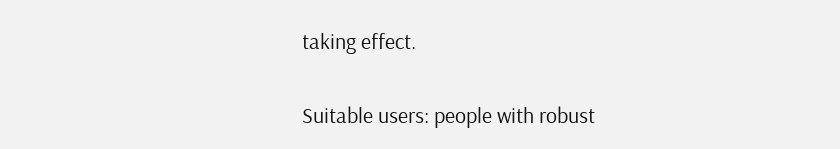taking effect.

Suitable users: people with robust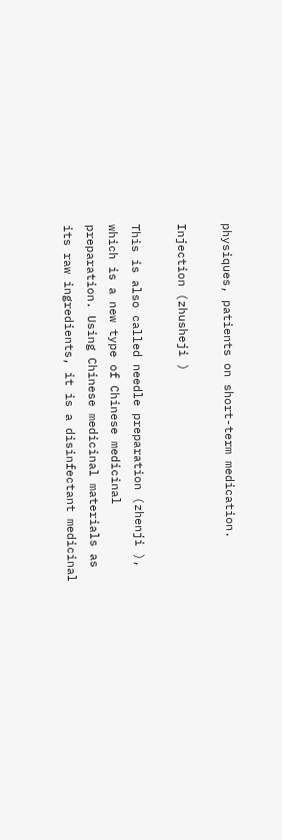physiques, patients on short-term medication.

Injection (zhusheji )

This is also called needle preparation (zhenji ), which is a new type of Chinese medicinal preparation. Using Chinese medicinal materials as its raw ingredients, it is a disinfectant medicinal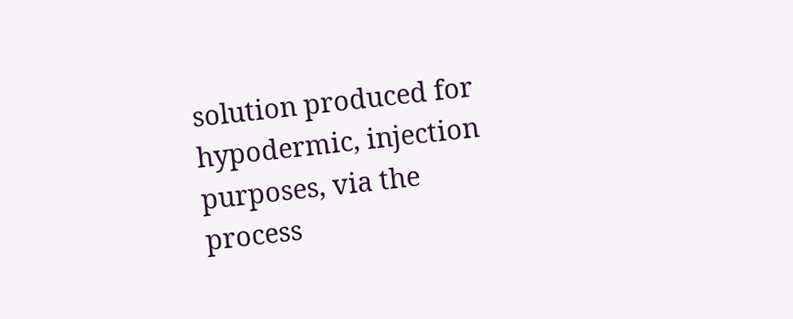solution produced for hypodermic, injection purposes, via the process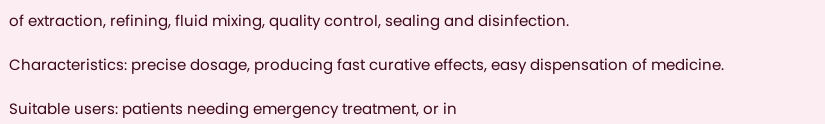of extraction, refining, fluid mixing, quality control, sealing and disinfection.

Characteristics: precise dosage, producing fast curative effects, easy dispensation of medicine.

Suitable users: patients needing emergency treatment, or in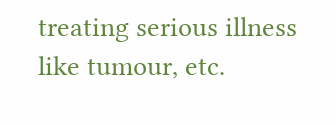treating serious illness like tumour, etc.